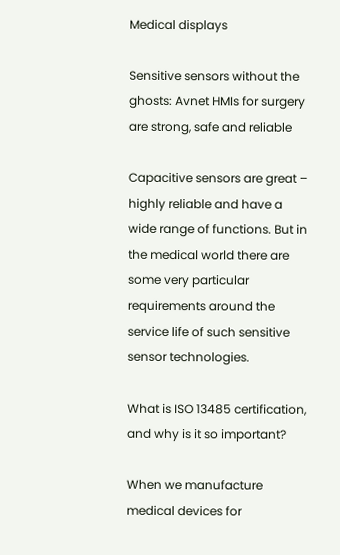Medical displays

Sensitive sensors without the ghosts: Avnet HMIs for surgery are strong, safe and reliable

Capacitive sensors are great – highly reliable and have a wide range of functions. But in the medical world there are some very particular requirements around the service life of such sensitive sensor technologies.

What is ISO 13485 certification, and why is it so important?

When we manufacture medical devices for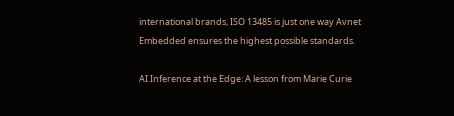international brands, ISO 13485 is just one way Avnet Embedded ensures the highest possible standards.

AI Inference at the Edge: A lesson from Marie Curie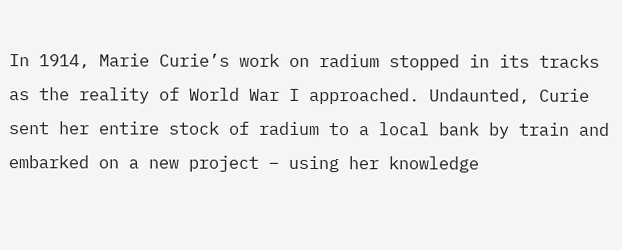In 1914, Marie Curie’s work on radium stopped in its tracks as the reality of World War I approached. Undaunted, Curie sent her entire stock of radium to a local bank by train and embarked on a new project – using her knowledge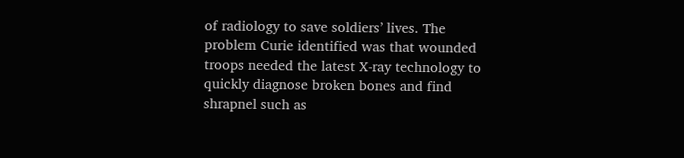of radiology to save soldiers’ lives. The problem Curie identified was that wounded troops needed the latest X-ray technology to quickly diagnose broken bones and find shrapnel such as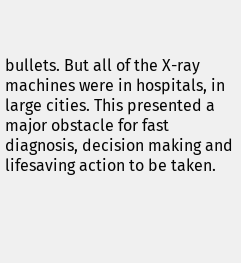bullets. But all of the X-ray machines were in hospitals, in large cities. This presented a major obstacle for fast diagnosis, decision making and lifesaving action to be taken.